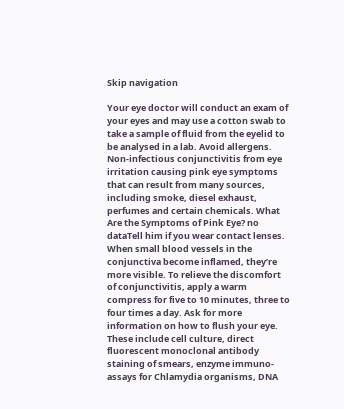Skip navigation

Your eye doctor will conduct an exam of your eyes and may use a cotton swab to take a sample of fluid from the eyelid to be analysed in a lab. Avoid allergens. Non-infectious conjunctivitis from eye irritation causing pink eye symptoms that can result from many sources, including smoke, diesel exhaust, perfumes and certain chemicals. What Are the Symptoms of Pink Eye? no dataTell him if you wear contact lenses. When small blood vessels in the conjunctiva become inflamed, they’re more visible. To relieve the discomfort of conjunctivitis, apply a warm compress for five to 10 minutes, three to four times a day. Ask for more information on how to flush your eye. These include cell culture, direct fluorescent monoclonal antibody staining of smears, enzyme immuno-assays for Chlamydia organisms, DNA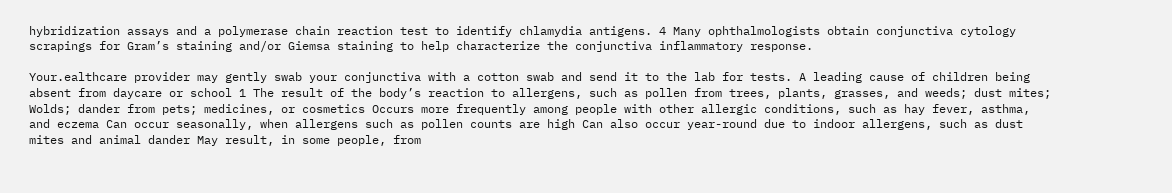hybridization assays and a polymerase chain reaction test to identify chlamydia antigens. 4 Many ophthalmologists obtain conjunctiva cytology scrapings for Gram’s staining and/or Giemsa staining to help characterize the conjunctiva inflammatory response.

Your.ealthcare provider may gently swab your conjunctiva with a cotton swab and send it to the lab for tests. A leading cause of children being absent from daycare or school 1 The result of the body’s reaction to allergens, such as pollen from trees, plants, grasses, and weeds; dust mites; Wolds; dander from pets; medicines, or cosmetics Occurs more frequently among people with other allergic conditions, such as hay fever, asthma, and eczema Can occur seasonally, when allergens such as pollen counts are high Can also occur year-round due to indoor allergens, such as dust mites and animal dander May result, in some people, from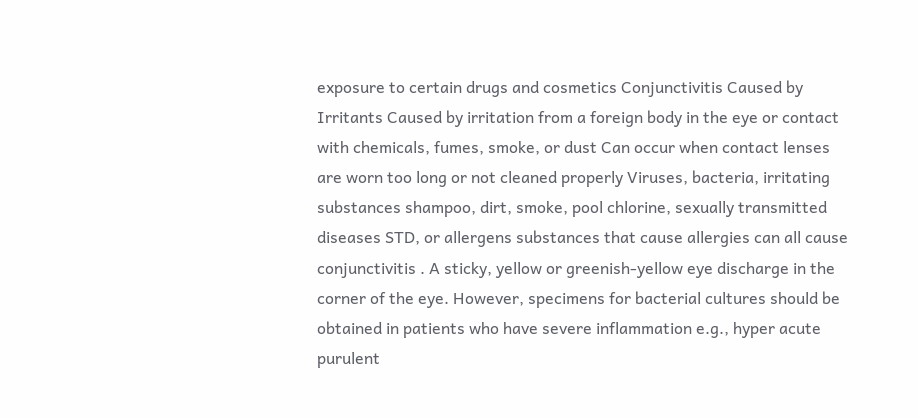exposure to certain drugs and cosmetics Conjunctivitis Caused by Irritants Caused by irritation from a foreign body in the eye or contact with chemicals, fumes, smoke, or dust Can occur when contact lenses are worn too long or not cleaned properly Viruses, bacteria, irritating substances shampoo, dirt, smoke, pool chlorine, sexually transmitted diseases STD, or allergens substances that cause allergies can all cause conjunctivitis . A sticky, yellow or greenish-yellow eye discharge in the corner of the eye. However, specimens for bacterial cultures should be obtained in patients who have severe inflammation e.g., hyper acute purulent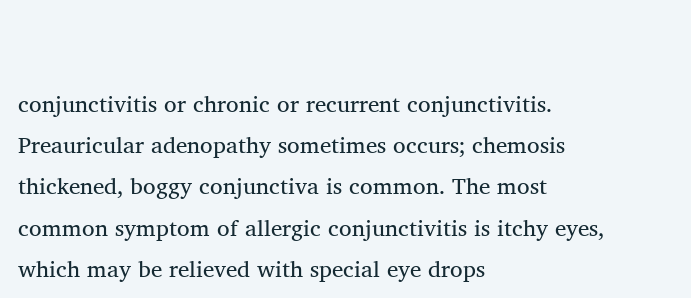conjunctivitis or chronic or recurrent conjunctivitis. Preauricular adenopathy sometimes occurs; chemosis thickened, boggy conjunctiva is common. The most common symptom of allergic conjunctivitis is itchy eyes, which may be relieved with special eye drops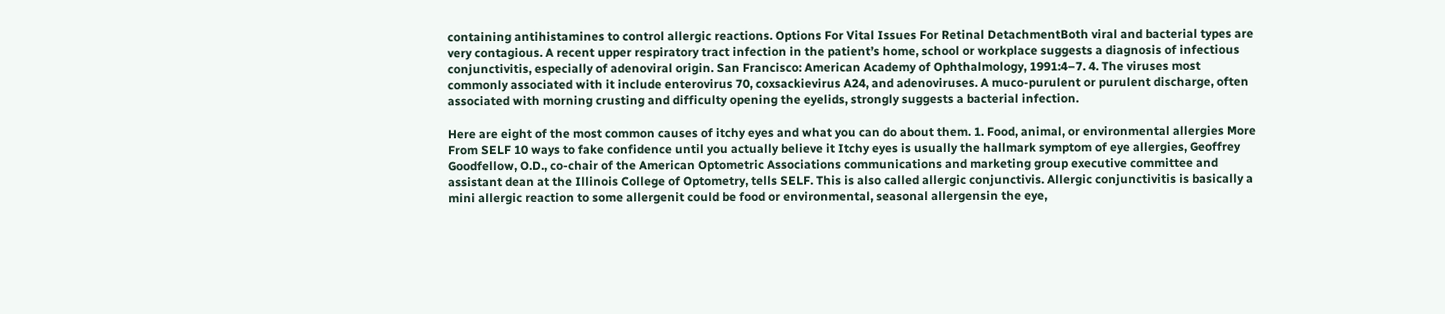containing antihistamines to control allergic reactions. Options For Vital Issues For Retinal DetachmentBoth viral and bacterial types are very contagious. A recent upper respiratory tract infection in the patient’s home, school or workplace suggests a diagnosis of infectious conjunctivitis, especially of adenoviral origin. San Francisco: American Academy of Ophthalmology, 1991:4–7. 4. The viruses most commonly associated with it include enterovirus 70, coxsackievirus A24, and adenoviruses. A muco-purulent or purulent discharge, often associated with morning crusting and difficulty opening the eyelids, strongly suggests a bacterial infection.

Here are eight of the most common causes of itchy eyes and what you can do about them. 1. Food, animal, or environmental allergies More From SELF 10 ways to fake confidence until you actually believe it Itchy eyes is usually the hallmark symptom of eye allergies, Geoffrey Goodfellow, O.D., co-chair of the American Optometric Associations communications and marketing group executive committee and assistant dean at the Illinois College of Optometry, tells SELF. This is also called allergic conjunctivis. Allergic conjunctivitis is basically a mini allergic reaction to some allergenit could be food or environmental, seasonal allergensin the eye,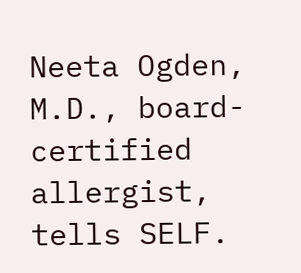Neeta Ogden, M.D., board-certified allergist, tells SELF.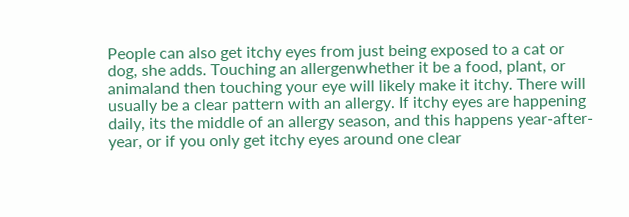People can also get itchy eyes from just being exposed to a cat or dog, she adds. Touching an allergenwhether it be a food, plant, or animaland then touching your eye will likely make it itchy. There will usually be a clear pattern with an allergy. If itchy eyes are happening daily, its the middle of an allergy season, and this happens year-after-year, or if you only get itchy eyes around one clear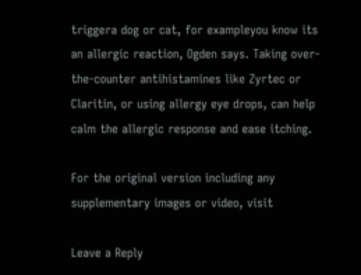triggera dog or cat, for exampleyou know its an allergic reaction, Ogden says. Taking over-the-counter antihistamines like Zyrtec or Claritin, or using allergy eye drops, can help calm the allergic response and ease itching.

For the original version including any supplementary images or video, visit

Leave a Reply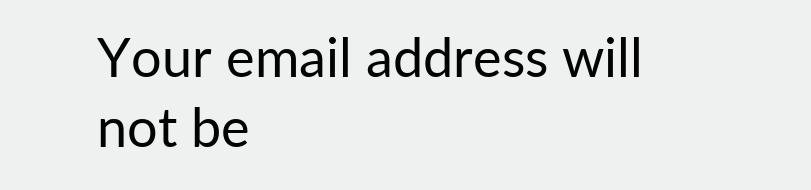Your email address will not be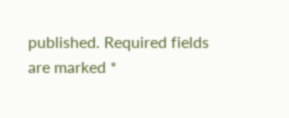published. Required fields are marked *